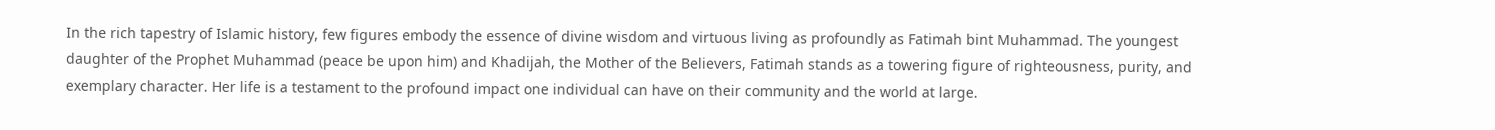In the rich tapestry of Islamic history, few figures embody the essence of divine wisdom and virtuous living as profoundly as Fatimah bint Muhammad. The youngest daughter of the Prophet Muhammad (peace be upon him) and Khadijah, the Mother of the Believers, Fatimah stands as a towering figure of righteousness, purity, and exemplary character. Her life is a testament to the profound impact one individual can have on their community and the world at large.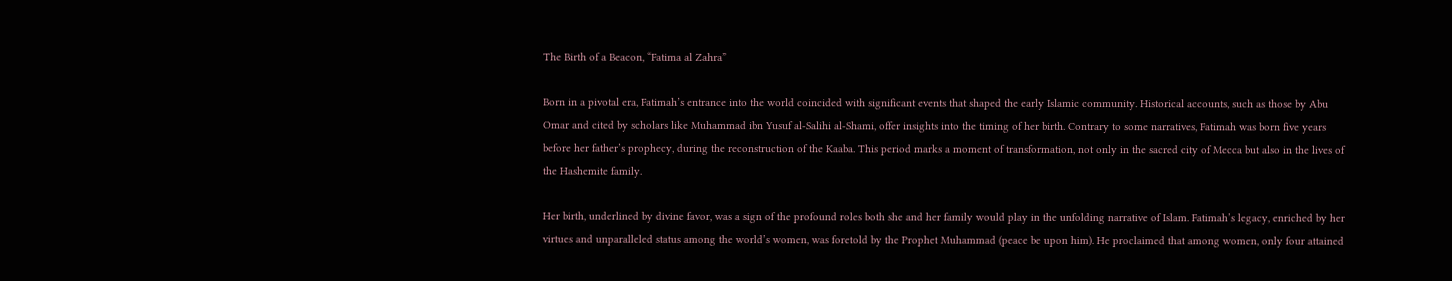The Birth of a Beacon, “Fatima al Zahra”

Born in a pivotal era, Fatimah’s entrance into the world coincided with significant events that shaped the early Islamic community. Historical accounts, such as those by Abu Omar and cited by scholars like Muhammad ibn Yusuf al-Salihi al-Shami, offer insights into the timing of her birth. Contrary to some narratives, Fatimah was born five years before her father’s prophecy, during the reconstruction of the Kaaba. This period marks a moment of transformation, not only in the sacred city of Mecca but also in the lives of the Hashemite family.

Her birth, underlined by divine favor, was a sign of the profound roles both she and her family would play in the unfolding narrative of Islam. Fatimah’s legacy, enriched by her virtues and unparalleled status among the world’s women, was foretold by the Prophet Muhammad (peace be upon him). He proclaimed that among women, only four attained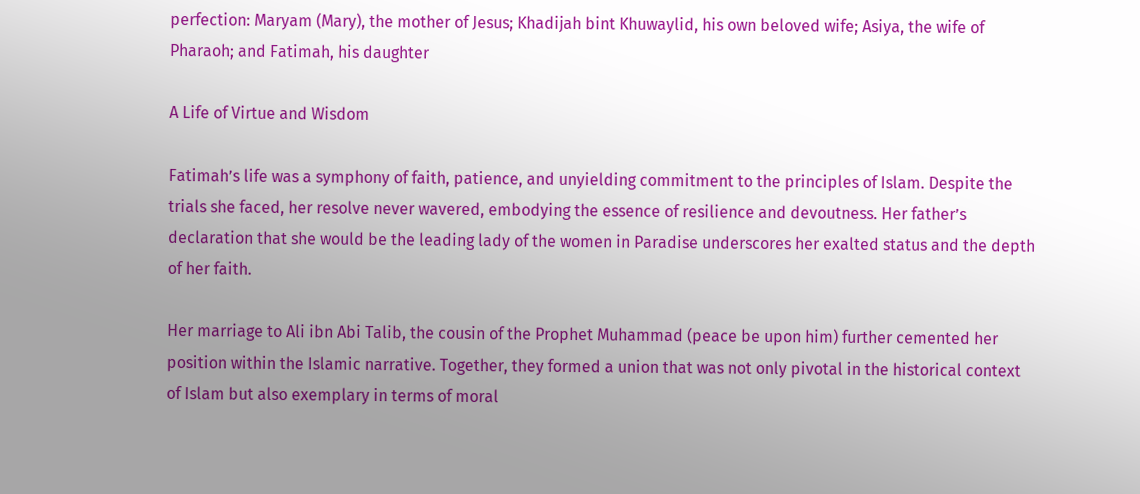perfection: Maryam (Mary), the mother of Jesus; Khadijah bint Khuwaylid, his own beloved wife; Asiya, the wife of Pharaoh; and Fatimah, his daughter

A Life of Virtue and Wisdom

Fatimah’s life was a symphony of faith, patience, and unyielding commitment to the principles of Islam. Despite the trials she faced, her resolve never wavered, embodying the essence of resilience and devoutness. Her father’s declaration that she would be the leading lady of the women in Paradise underscores her exalted status and the depth of her faith.

Her marriage to Ali ibn Abi Talib, the cousin of the Prophet Muhammad (peace be upon him) further cemented her position within the Islamic narrative. Together, they formed a union that was not only pivotal in the historical context of Islam but also exemplary in terms of moral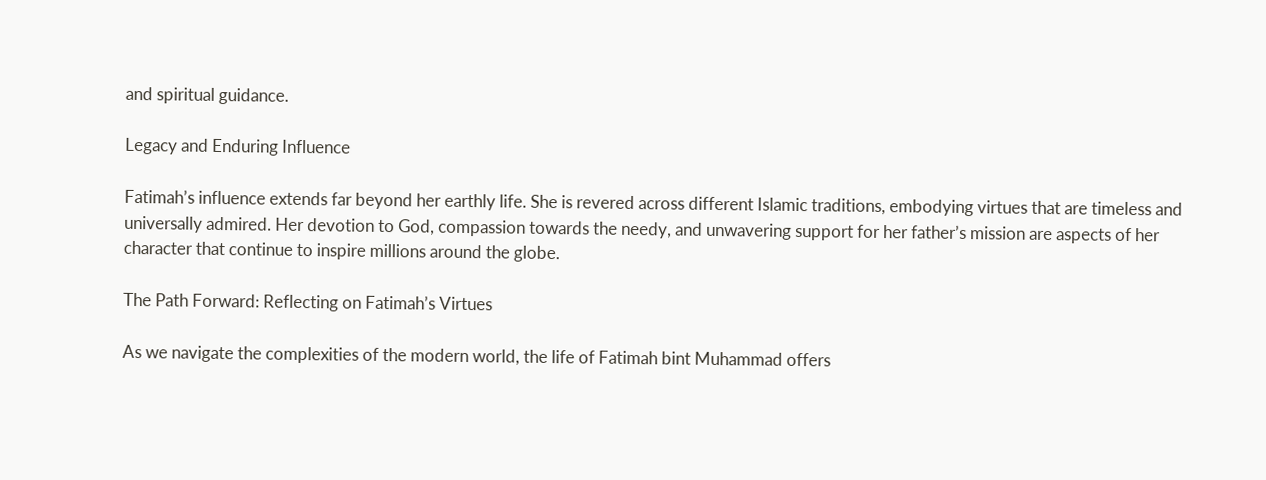and spiritual guidance.

Legacy and Enduring Influence

Fatimah’s influence extends far beyond her earthly life. She is revered across different Islamic traditions, embodying virtues that are timeless and universally admired. Her devotion to God, compassion towards the needy, and unwavering support for her father’s mission are aspects of her character that continue to inspire millions around the globe.

The Path Forward: Reflecting on Fatimah’s Virtues

As we navigate the complexities of the modern world, the life of Fatimah bint Muhammad offers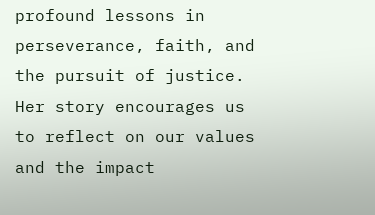profound lessons in perseverance, faith, and the pursuit of justice. Her story encourages us to reflect on our values and the impact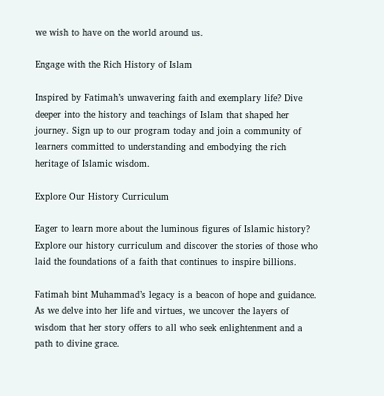we wish to have on the world around us.

Engage with the Rich History of Islam

Inspired by Fatimah’s unwavering faith and exemplary life? Dive deeper into the history and teachings of Islam that shaped her journey. Sign up to our program today and join a community of learners committed to understanding and embodying the rich heritage of Islamic wisdom.

Explore Our History Curriculum

Eager to learn more about the luminous figures of Islamic history? Explore our history curriculum and discover the stories of those who laid the foundations of a faith that continues to inspire billions.

Fatimah bint Muhammad’s legacy is a beacon of hope and guidance. As we delve into her life and virtues, we uncover the layers of wisdom that her story offers to all who seek enlightenment and a path to divine grace.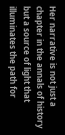Her narrative is not just a chapter in the annals of history but a source of light that illuminates the path for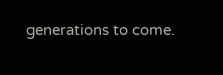generations to come.